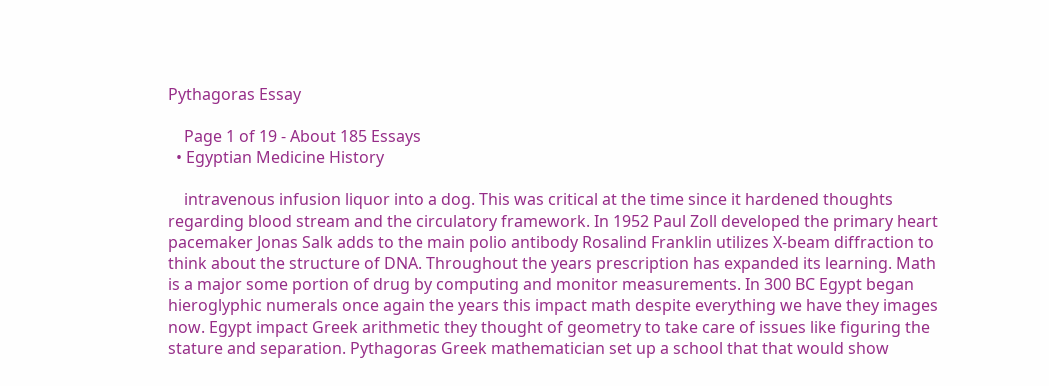Pythagoras Essay

    Page 1 of 19 - About 185 Essays
  • Egyptian Medicine History

    intravenous infusion liquor into a dog. This was critical at the time since it hardened thoughts regarding blood stream and the circulatory framework. In 1952 Paul Zoll developed the primary heart pacemaker Jonas Salk adds to the main polio antibody Rosalind Franklin utilizes X-beam diffraction to think about the structure of DNA. Throughout the years prescription has expanded its learning. Math is a major some portion of drug by computing and monitor measurements. In 300 BC Egypt began hieroglyphic numerals once again the years this impact math despite everything we have they images now. Egypt impact Greek arithmetic they thought of geometry to take care of issues like figuring the stature and separation. Pythagoras Greek mathematician set up a school that that would show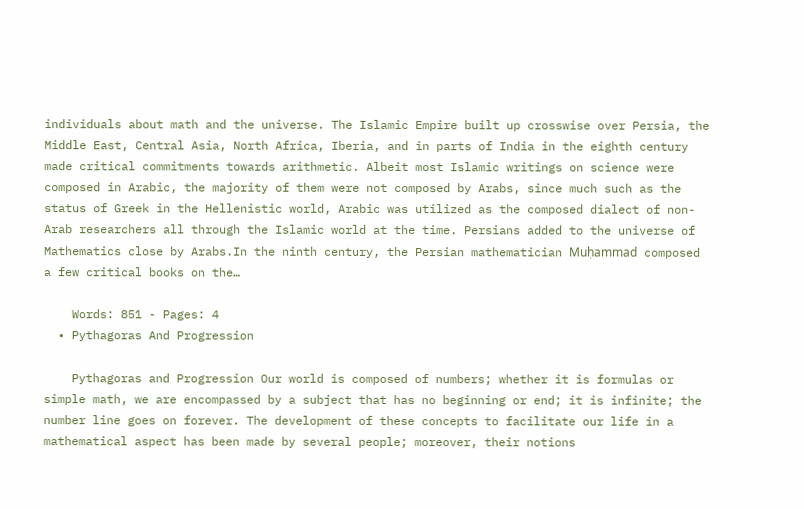individuals about math and the universe. The Islamic Empire built up crosswise over Persia, the Middle East, Central Asia, North Africa, Iberia, and in parts of India in the eighth century made critical commitments towards arithmetic. Albeit most Islamic writings on science were composed in Arabic, the majority of them were not composed by Arabs, since much such as the status of Greek in the Hellenistic world, Arabic was utilized as the composed dialect of non-Arab researchers all through the Islamic world at the time. Persians added to the universe of Mathematics close by Arabs.In the ninth century, the Persian mathematician Muḥammad composed a few critical books on the…

    Words: 851 - Pages: 4
  • Pythagoras And Progression

    Pythagoras and Progression Our world is composed of numbers; whether it is formulas or simple math, we are encompassed by a subject that has no beginning or end; it is infinite; the number line goes on forever. The development of these concepts to facilitate our life in a mathematical aspect has been made by several people; moreover, their notions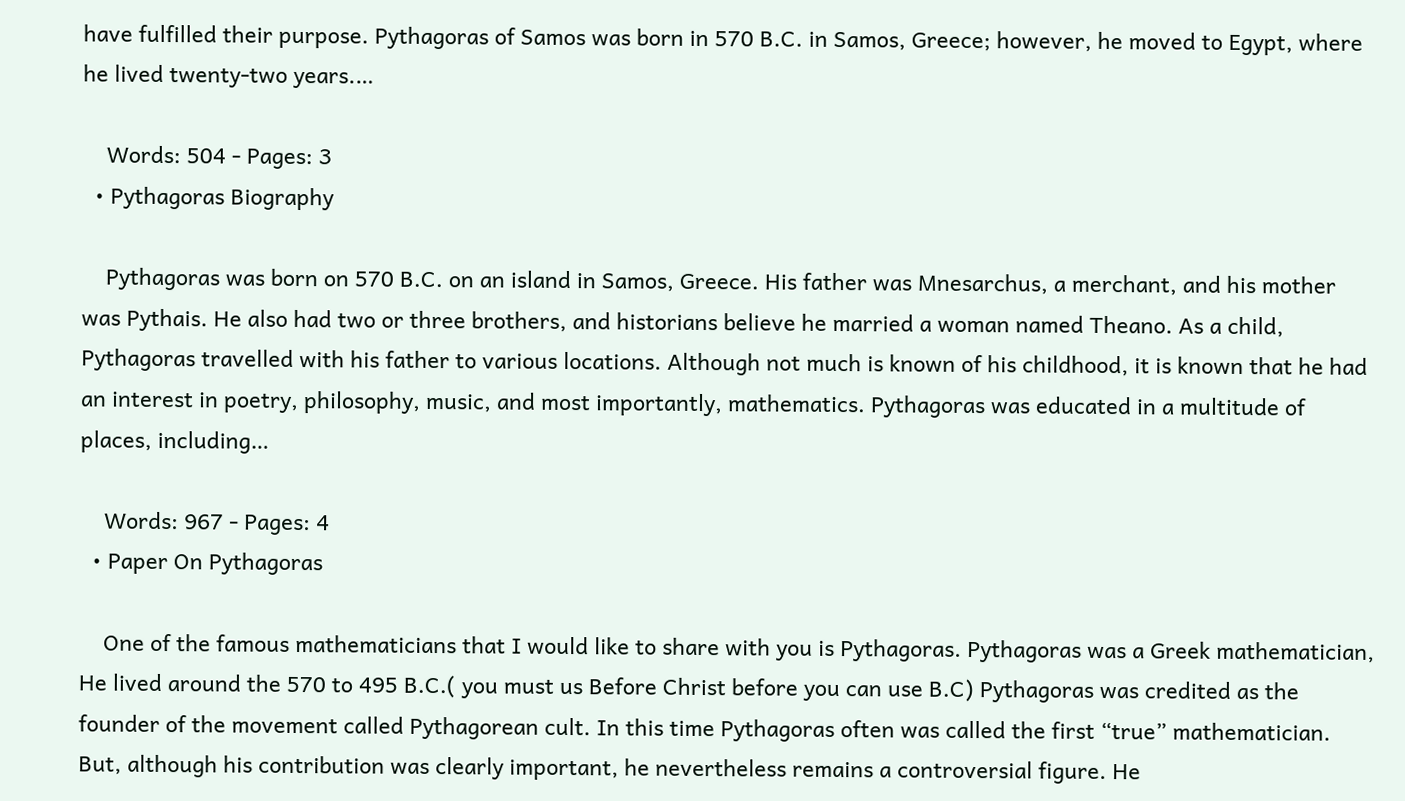have fulfilled their purpose. Pythagoras of Samos was born in 570 B.C. in Samos, Greece; however, he moved to Egypt, where he lived twenty-two years.…

    Words: 504 - Pages: 3
  • Pythagoras Biography

    Pythagoras was born on 570 B.C. on an island in Samos, Greece. His father was Mnesarchus, a merchant, and his mother was Pythais. He also had two or three brothers, and historians believe he married a woman named Theano. As a child, Pythagoras travelled with his father to various locations. Although not much is known of his childhood, it is known that he had an interest in poetry, philosophy, music, and most importantly, mathematics. Pythagoras was educated in a multitude of places, including…

    Words: 967 - Pages: 4
  • Paper On Pythagoras

    One of the famous mathematicians that I would like to share with you is Pythagoras. Pythagoras was a Greek mathematician, He lived around the 570 to 495 B.C.( you must us Before Christ before you can use B.C) Pythagoras was credited as the founder of the movement called Pythagorean cult. In this time Pythagoras often was called the first “true” mathematician. But, although his contribution was clearly important, he nevertheless remains a controversial figure. He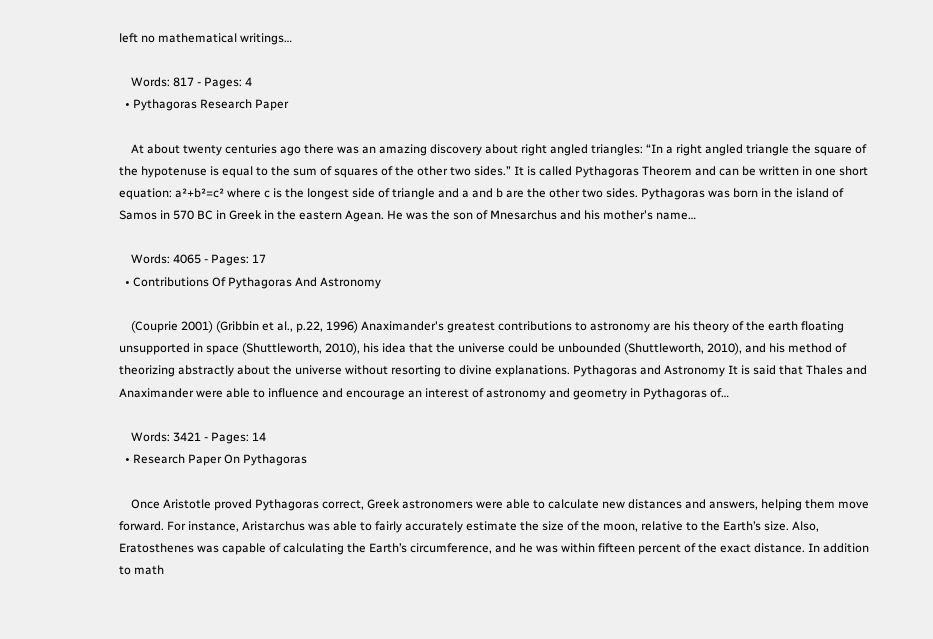left no mathematical writings…

    Words: 817 - Pages: 4
  • Pythagoras Research Paper

    At about twenty centuries ago there was an amazing discovery about right angled triangles: “In a right angled triangle the square of the hypotenuse is equal to the sum of squares of the other two sides.” It is called Pythagoras Theorem and can be written in one short equation: a²+b²=c² where c is the longest side of triangle and a and b are the other two sides. Pythagoras was born in the island of Samos in 570 BC in Greek in the eastern Agean. He was the son of Mnesarchus and his mother's name…

    Words: 4065 - Pages: 17
  • Contributions Of Pythagoras And Astronomy

    (Couprie 2001) (Gribbin et al., p.22, 1996) Anaximander's greatest contributions to astronomy are his theory of the earth floating unsupported in space (Shuttleworth, 2010), his idea that the universe could be unbounded (Shuttleworth, 2010), and his method of theorizing abstractly about the universe without resorting to divine explanations. Pythagoras and Astronomy It is said that Thales and Anaximander were able to influence and encourage an interest of astronomy and geometry in Pythagoras of…

    Words: 3421 - Pages: 14
  • Research Paper On Pythagoras

    Once Aristotle proved Pythagoras correct, Greek astronomers were able to calculate new distances and answers, helping them move forward. For instance, Aristarchus was able to fairly accurately estimate the size of the moon, relative to the Earth’s size. Also, Eratosthenes was capable of calculating the Earth’s circumference, and he was within fifteen percent of the exact distance. In addition to math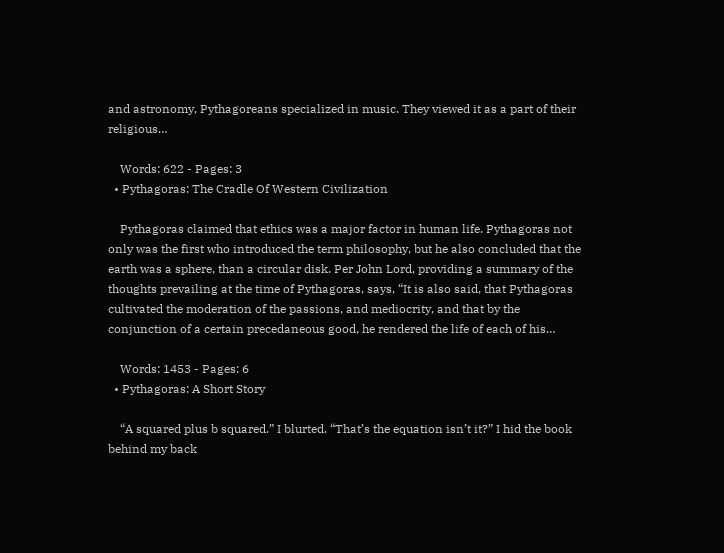and astronomy, Pythagoreans specialized in music. They viewed it as a part of their religious…

    Words: 622 - Pages: 3
  • Pythagoras: The Cradle Of Western Civilization

    Pythagoras claimed that ethics was a major factor in human life. Pythagoras not only was the first who introduced the term philosophy, but he also concluded that the earth was a sphere, than a circular disk. Per John Lord, providing a summary of the thoughts prevailing at the time of Pythagoras, says, “It is also said, that Pythagoras cultivated the moderation of the passions, and mediocrity, and that by the conjunction of a certain precedaneous good, he rendered the life of each of his…

    Words: 1453 - Pages: 6
  • Pythagoras: A Short Story

    “A squared plus b squared.” I blurted. “That’s the equation isn’t it?” I hid the book behind my back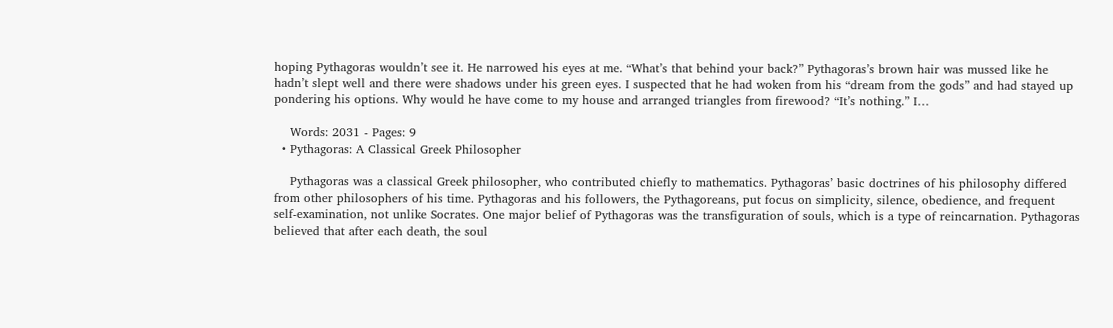hoping Pythagoras wouldn’t see it. He narrowed his eyes at me. “What’s that behind your back?” Pythagoras’s brown hair was mussed like he hadn’t slept well and there were shadows under his green eyes. I suspected that he had woken from his “dream from the gods” and had stayed up pondering his options. Why would he have come to my house and arranged triangles from firewood? “It’s nothing.” I…

    Words: 2031 - Pages: 9
  • Pythagoras: A Classical Greek Philosopher

    Pythagoras was a classical Greek philosopher, who contributed chiefly to mathematics. Pythagoras’ basic doctrines of his philosophy differed from other philosophers of his time. Pythagoras and his followers, the Pythagoreans, put focus on simplicity, silence, obedience, and frequent self-examination, not unlike Socrates. One major belief of Pythagoras was the transfiguration of souls, which is a type of reincarnation. Pythagoras believed that after each death, the soul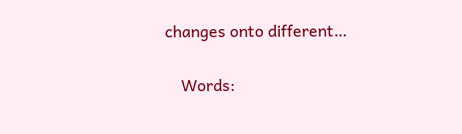changes onto different…

    Words: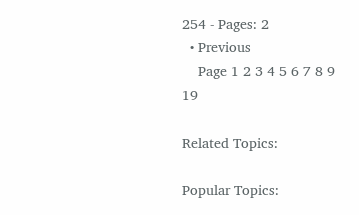254 - Pages: 2
  • Previous
    Page 1 2 3 4 5 6 7 8 9 19

Related Topics:

Popular Topics: